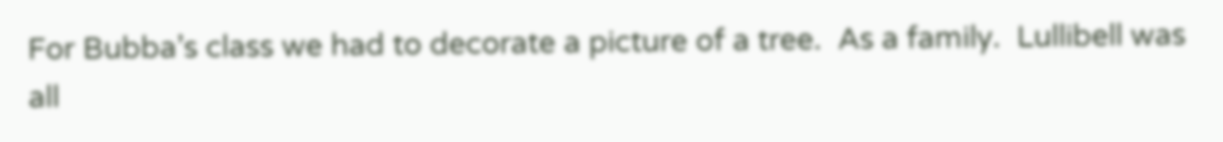For Bubba’s class we had to decorate a picture of a tree.  As a family.  Lullibell was all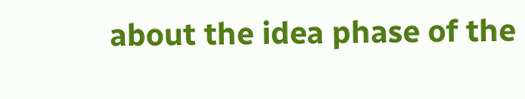about the idea phase of the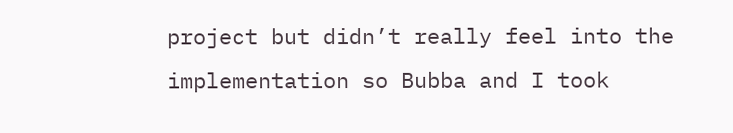project but didn’t really feel into the implementation so Bubba and I took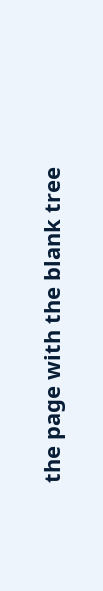the page with the blank tree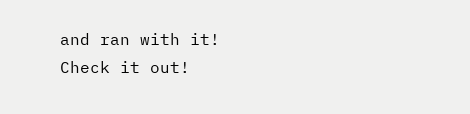and ran with it!  Check it out!